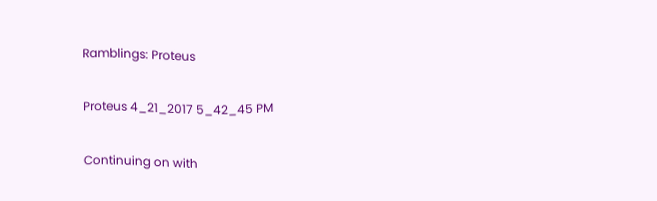Ramblings: Proteus

Proteus 4_21_2017 5_42_45 PM

Continuing on with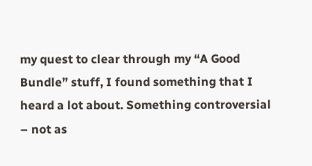my quest to clear through my “A Good Bundle” stuff, I found something that I heard a lot about. Something controversial – not as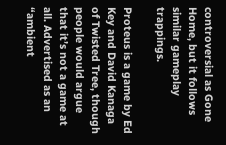controversial as Gone Home, but it follows similar gameplay trappings.

Proteus is a game by Ed Key and David Kanaga of Twisted Tree, though people would argue that it’s not a game at all. Advertised as an “ambient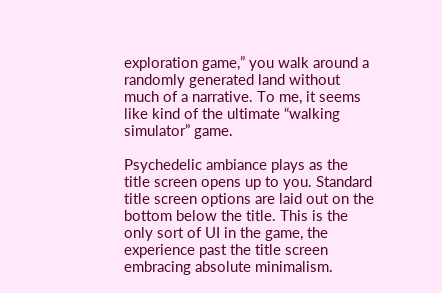exploration game,” you walk around a randomly generated land without much of a narrative. To me, it seems like kind of the ultimate “walking simulator” game.

Psychedelic ambiance plays as the title screen opens up to you. Standard title screen options are laid out on the bottom below the title. This is the only sort of UI in the game, the experience past the title screen embracing absolute minimalism.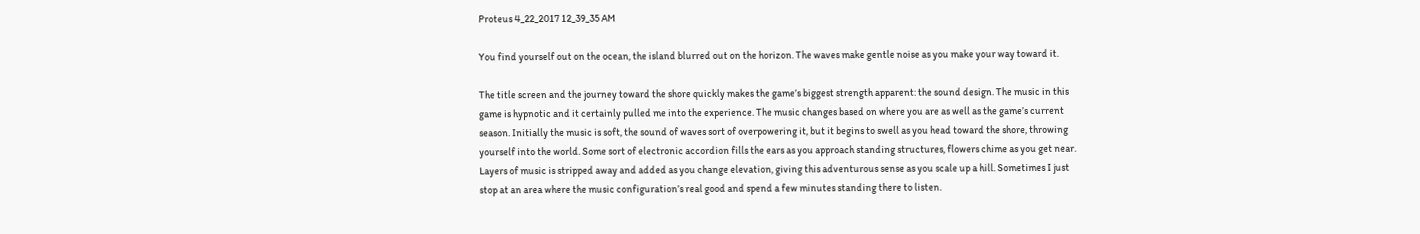Proteus 4_22_2017 12_39_35 AM

You find yourself out on the ocean, the island blurred out on the horizon. The waves make gentle noise as you make your way toward it.

The title screen and the journey toward the shore quickly makes the game’s biggest strength apparent: the sound design. The music in this game is hypnotic and it certainly pulled me into the experience. The music changes based on where you are as well as the game’s current season. Initially the music is soft, the sound of waves sort of overpowering it, but it begins to swell as you head toward the shore, throwing yourself into the world. Some sort of electronic accordion fills the ears as you approach standing structures, flowers chime as you get near. Layers of music is stripped away and added as you change elevation, giving this adventurous sense as you scale up a hill. Sometimes I just stop at an area where the music configuration’s real good and spend a few minutes standing there to listen.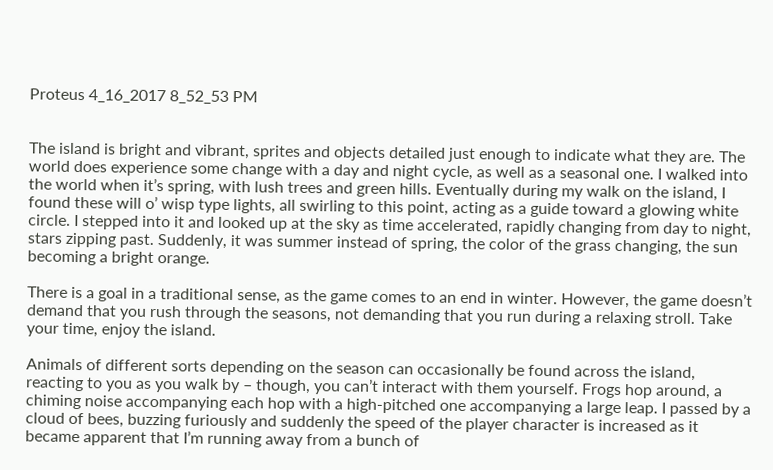Proteus 4_16_2017 8_52_53 PM


The island is bright and vibrant, sprites and objects detailed just enough to indicate what they are. The world does experience some change with a day and night cycle, as well as a seasonal one. I walked into the world when it’s spring, with lush trees and green hills. Eventually during my walk on the island, I found these will o’ wisp type lights, all swirling to this point, acting as a guide toward a glowing white circle. I stepped into it and looked up at the sky as time accelerated, rapidly changing from day to night, stars zipping past. Suddenly, it was summer instead of spring, the color of the grass changing, the sun becoming a bright orange.

There is a goal in a traditional sense, as the game comes to an end in winter. However, the game doesn’t demand that you rush through the seasons, not demanding that you run during a relaxing stroll. Take your time, enjoy the island.

Animals of different sorts depending on the season can occasionally be found across the island, reacting to you as you walk by – though, you can’t interact with them yourself. Frogs hop around, a chiming noise accompanying each hop with a high-pitched one accompanying a large leap. I passed by a cloud of bees, buzzing furiously and suddenly the speed of the player character is increased as it became apparent that I’m running away from a bunch of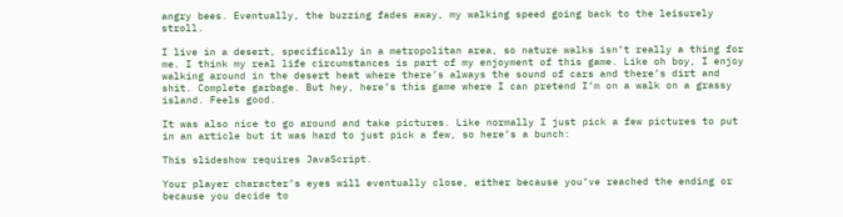angry bees. Eventually, the buzzing fades away, my walking speed going back to the leisurely stroll.

I live in a desert, specifically in a metropolitan area, so nature walks isn’t really a thing for me. I think my real life circumstances is part of my enjoyment of this game. Like oh boy, I enjoy walking around in the desert heat where there’s always the sound of cars and there’s dirt and shit. Complete garbage. But hey, here’s this game where I can pretend I’m on a walk on a grassy island. Feels good.

It was also nice to go around and take pictures. Like normally I just pick a few pictures to put in an article but it was hard to just pick a few, so here’s a bunch:

This slideshow requires JavaScript.

Your player character’s eyes will eventually close, either because you’ve reached the ending or because you decide to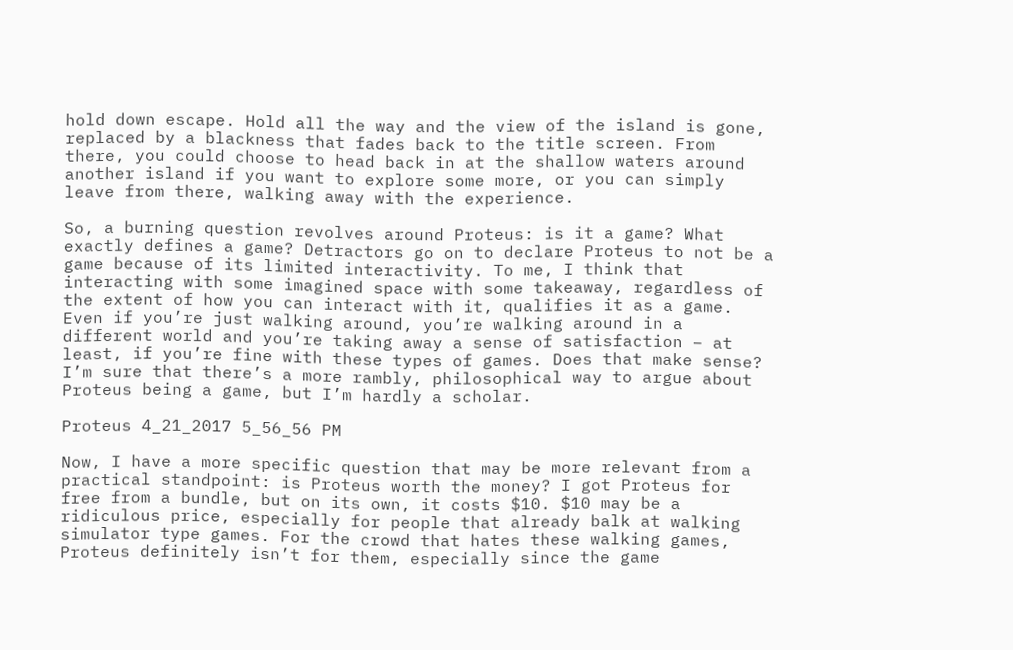hold down escape. Hold all the way and the view of the island is gone, replaced by a blackness that fades back to the title screen. From there, you could choose to head back in at the shallow waters around another island if you want to explore some more, or you can simply leave from there, walking away with the experience.

So, a burning question revolves around Proteus: is it a game? What exactly defines a game? Detractors go on to declare Proteus to not be a game because of its limited interactivity. To me, I think that interacting with some imagined space with some takeaway, regardless of the extent of how you can interact with it, qualifies it as a game. Even if you’re just walking around, you’re walking around in a different world and you’re taking away a sense of satisfaction – at least, if you’re fine with these types of games. Does that make sense? I’m sure that there’s a more rambly, philosophical way to argue about Proteus being a game, but I’m hardly a scholar.

Proteus 4_21_2017 5_56_56 PM

Now, I have a more specific question that may be more relevant from a practical standpoint: is Proteus worth the money? I got Proteus for free from a bundle, but on its own, it costs $10. $10 may be a ridiculous price, especially for people that already balk at walking simulator type games. For the crowd that hates these walking games, Proteus definitely isn’t for them, especially since the game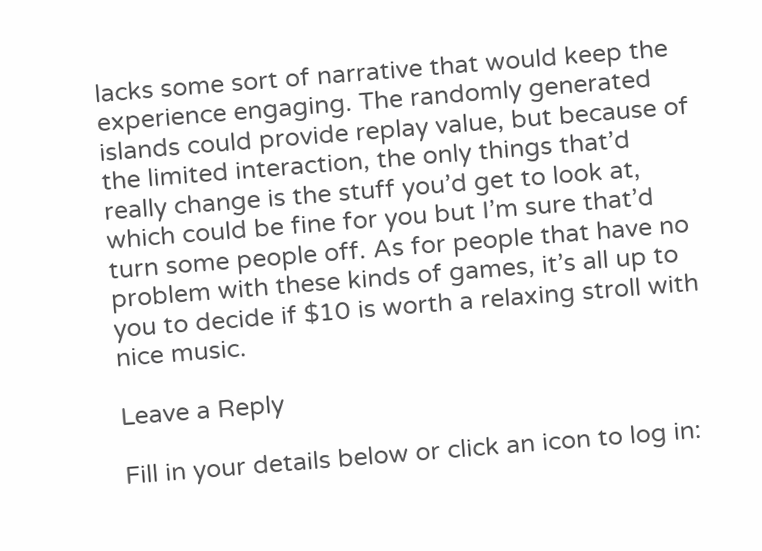lacks some sort of narrative that would keep the experience engaging. The randomly generated islands could provide replay value, but because of the limited interaction, the only things that’d really change is the stuff you’d get to look at, which could be fine for you but I’m sure that’d turn some people off. As for people that have no problem with these kinds of games, it’s all up to you to decide if $10 is worth a relaxing stroll with nice music.

Leave a Reply

Fill in your details below or click an icon to log in: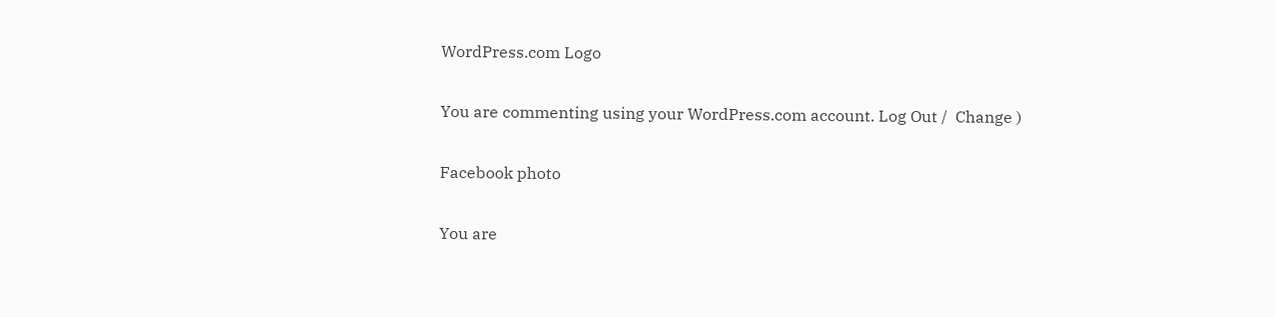WordPress.com Logo

You are commenting using your WordPress.com account. Log Out /  Change )

Facebook photo

You are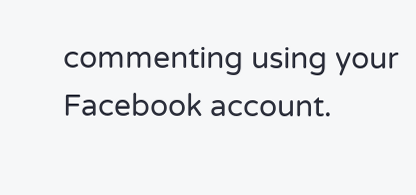commenting using your Facebook account.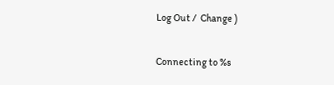Log Out /  Change )

Connecting to %s